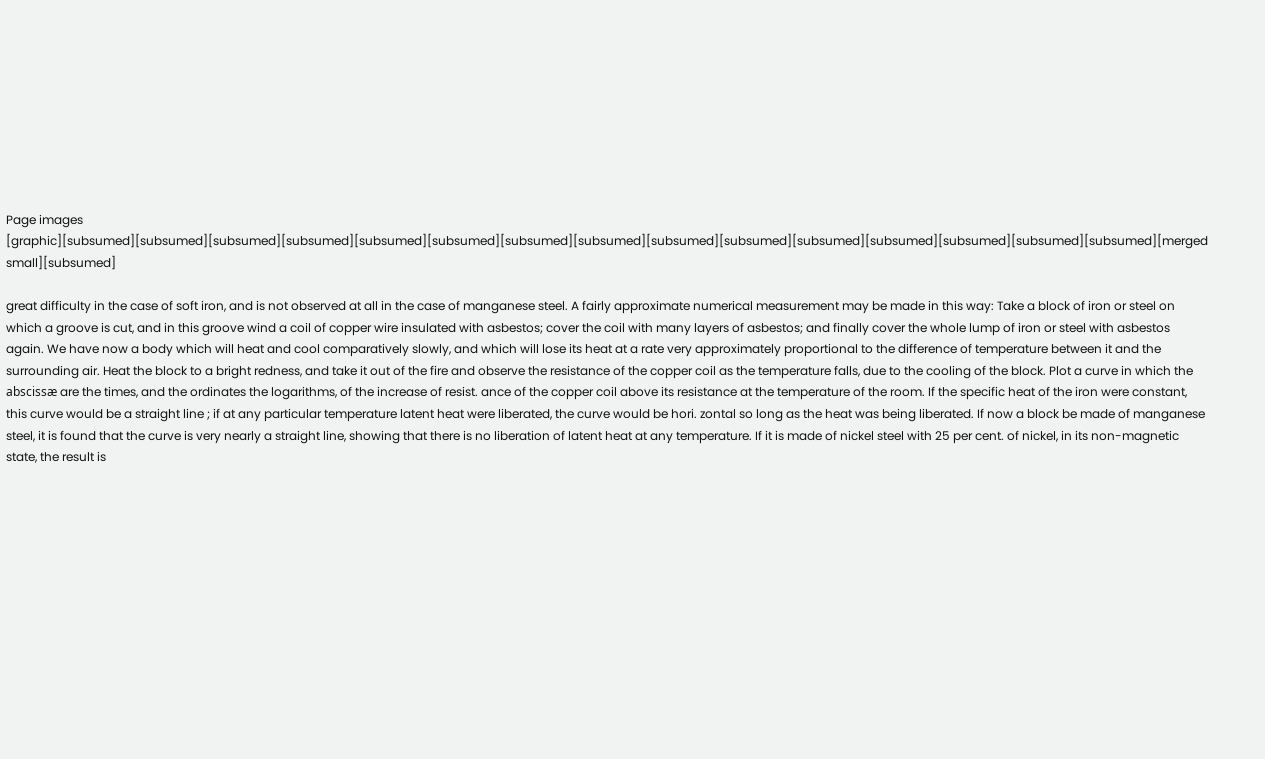Page images
[graphic][subsumed][subsumed][subsumed][subsumed][subsumed][subsumed][subsumed][subsumed][subsumed][subsumed][subsumed][subsumed][subsumed][subsumed][subsumed][merged small][subsumed]

great difficulty in the case of soft iron, and is not observed at all in the case of manganese steel. A fairly approximate numerical measurement may be made in this way: Take a block of iron or steel on which a groove is cut, and in this groove wind a coil of copper wire insulated with asbestos; cover the coil with many layers of asbestos; and finally cover the whole lump of iron or steel with asbestos again. We have now a body which will heat and cool comparatively slowly, and which will lose its heat at a rate very approximately proportional to the difference of temperature between it and the surrounding air. Heat the block to a bright redness, and take it out of the fire and observe the resistance of the copper coil as the temperature falls, due to the cooling of the block. Plot a curve in which the abscissæ are the times, and the ordinates the logarithms, of the increase of resist. ance of the copper coil above its resistance at the temperature of the room. If the specific heat of the iron were constant, this curve would be a straight line ; if at any particular temperature latent heat were liberated, the curve would be hori. zontal so long as the heat was being liberated. If now a block be made of manganese steel, it is found that the curve is very nearly a straight line, showing that there is no liberation of latent heat at any temperature. If it is made of nickel steel with 25 per cent. of nickel, in its non-magnetic state, the result is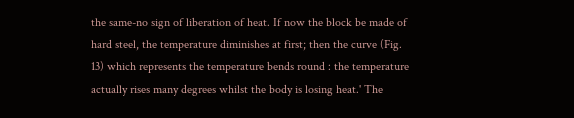the same-no sign of liberation of heat. If now the block be made of hard steel, the temperature diminishes at first; then the curve (Fig. 13) which represents the temperature bends round : the temperature actually rises many degrees whilst the body is losing heat.' The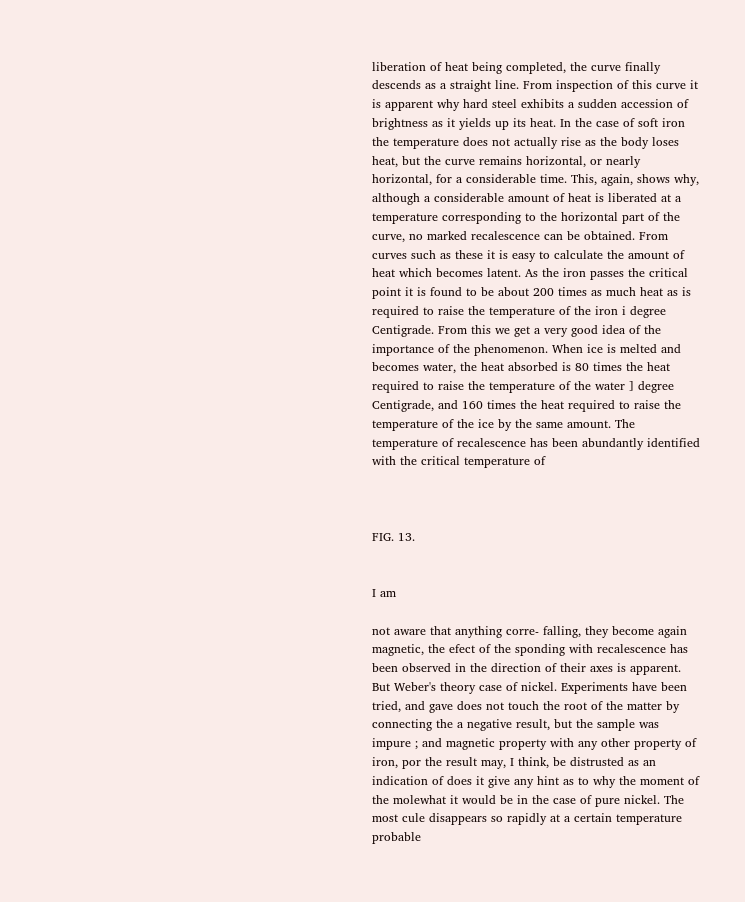liberation of heat being completed, the curve finally descends as a straight line. From inspection of this curve it is apparent why hard steel exhibits a sudden accession of brightness as it yields up its heat. In the case of soft iron the temperature does not actually rise as the body loses heat, but the curve remains horizontal, or nearly horizontal, for a considerable time. This, again, shows why, although a considerable amount of heat is liberated at a temperature corresponding to the horizontal part of the curve, no marked recalescence can be obtained. From curves such as these it is easy to calculate the amount of heat which becomes latent. As the iron passes the critical point it is found to be about 200 times as much heat as is required to raise the temperature of the iron i degree Centigrade. From this we get a very good idea of the importance of the phenomenon. When ice is melted and becomes water, the heat absorbed is 80 times the heat required to raise the temperature of the water ] degree Centigrade, and 160 times the heat required to raise the temperature of the ice by the same amount. The temperature of recalescence has been abundantly identified with the critical temperature of



FIG. 13.


I am

not aware that anything corre- falling, they become again magnetic, the efect of the sponding with recalescence has been observed in the direction of their axes is apparent. But Weber's theory case of nickel. Experiments have been tried, and gave does not touch the root of the matter by connecting the a negative result, but the sample was impure ; and magnetic property with any other property of iron, por the result may, I think, be distrusted as an indication of does it give any hint as to why the moment of the molewhat it would be in the case of pure nickel. The most cule disappears so rapidly at a certain temperature probable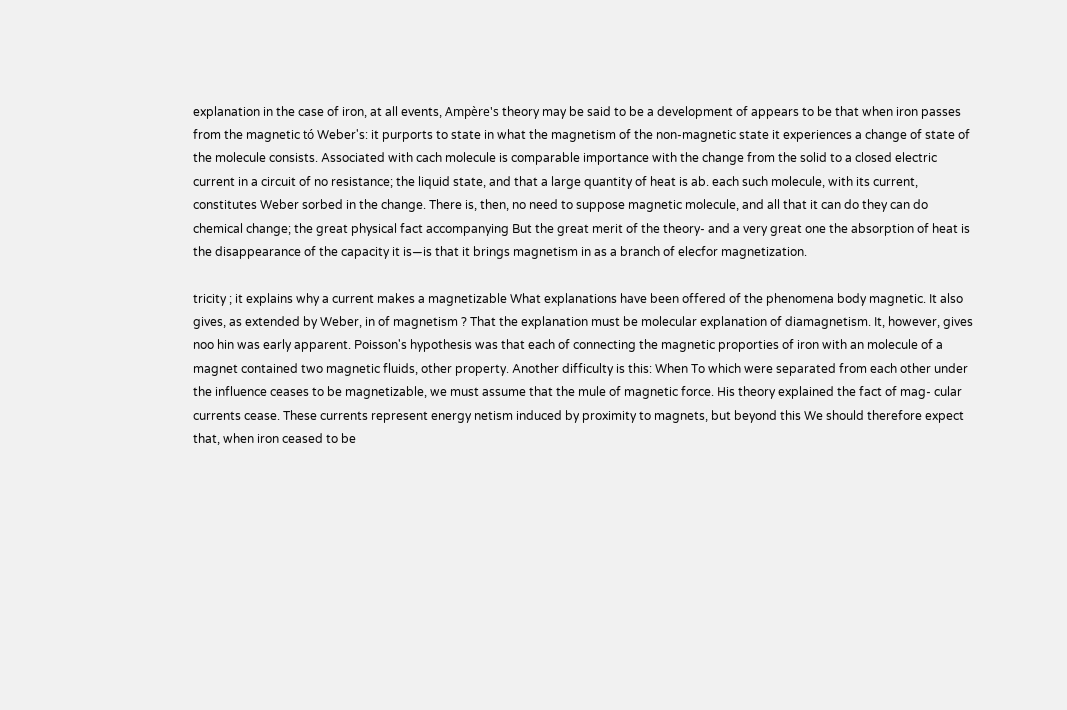explanation in the case of iron, at all events, Ampère's theory may be said to be a development of appears to be that when iron passes from the magnetic tó Weber's: it purports to state in what the magnetism of the non-magnetic state it experiences a change of state of the molecule consists. Associated with cach molecule is comparable importance with the change from the solid to a closed electric current in a circuit of no resistance; the liquid state, and that a large quantity of heat is ab. each such molecule, with its current, constitutes Weber sorbed in the change. There is, then, no need to suppose magnetic molecule, and all that it can do they can do chemical change; the great physical fact accompanying But the great merit of the theory- and a very great one the absorption of heat is the disappearance of the capacity it is—is that it brings magnetism in as a branch of elecfor magnetization.

tricity ; it explains why a current makes a magnetizable What explanations have been offered of the phenomena body magnetic. It also gives, as extended by Weber, in of magnetism ? That the explanation must be molecular explanation of diamagnetism. It, however, gives noo hin was early apparent. Poisson's hypothesis was that each of connecting the magnetic proporties of iron with an molecule of a magnet contained two magnetic fluids, other property. Another difficulty is this: When To which were separated from each other under the influence ceases to be magnetizable, we must assume that the mule of magnetic force. His theory explained the fact of mag- cular currents cease. These currents represent energy netism induced by proximity to magnets, but beyond this We should therefore expect that, when iron ceased to be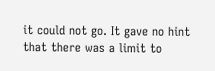it could not go. It gave no hint that there was a limit to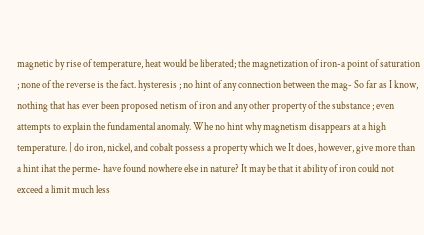magnetic by rise of temperature, heat would be liberated; the magnetization of iron-a point of saturation ; none of the reverse is the fact. hysteresis ; no hint of any connection between the mag- So far as I know, nothing that has ever been proposed netism of iron and any other property of the substance ; even attempts to explain the fundamental anomaly. Whe no hint why magnetism disappears at a high temperature. | do iron, nickel, and cobalt possess a property which we It does, however, give more than a hint ihat the perme- have found nowhere else in nature? It may be that it ability of iron could not exceed a limit much less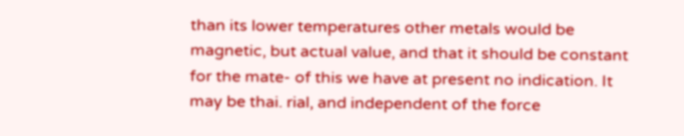than its lower temperatures other metals would be magnetic, but actual value, and that it should be constant for the mate- of this we have at present no indication. It may be thai. rial, and independent of the force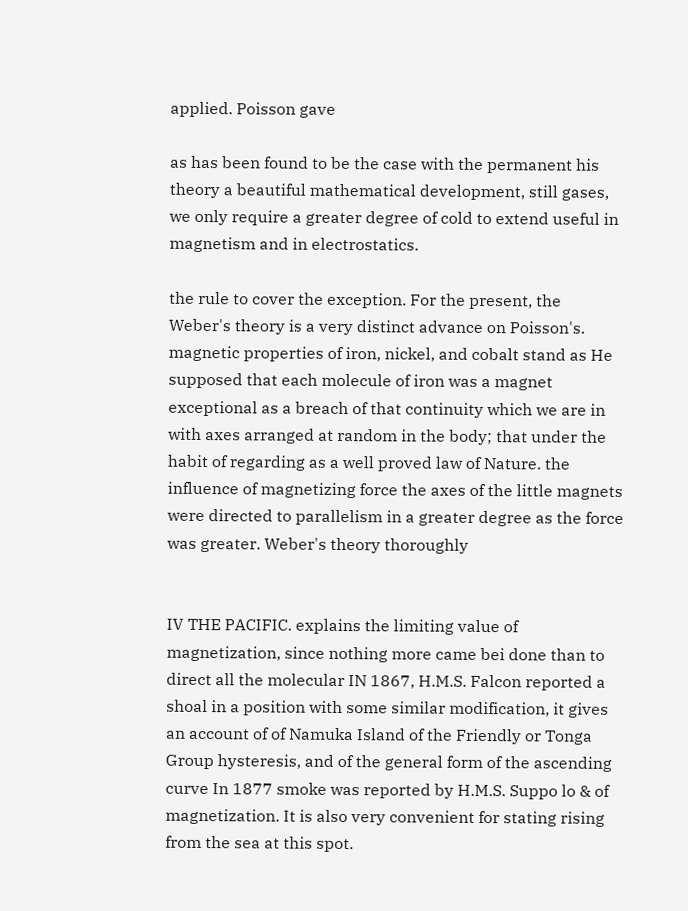applied. Poisson gave

as has been found to be the case with the permanent his theory a beautiful mathematical development, still gases, we only require a greater degree of cold to extend useful in magnetism and in electrostatics.

the rule to cover the exception. For the present, the Weber's theory is a very distinct advance on Poisson's. magnetic properties of iron, nickel, and cobalt stand as He supposed that each molecule of iron was a magnet exceptional as a breach of that continuity which we are in with axes arranged at random in the body; that under the habit of regarding as a well proved law of Nature. the influence of magnetizing force the axes of the little magnets were directed to parallelism in a greater degree as the force was greater. Weber's theory thoroughly


IV THE PACIFIC. explains the limiting value of magnetization, since nothing more came bei done than to direct all the molecular IN 1867, H.M.S. Falcon reported a shoal in a position with some similar modification, it gives an account of of Namuka Island of the Friendly or Tonga Group hysteresis, and of the general form of the ascending curve In 1877 smoke was reported by H.M.S. Suppo lo & of magnetization. It is also very convenient for stating rising from the sea at this spot.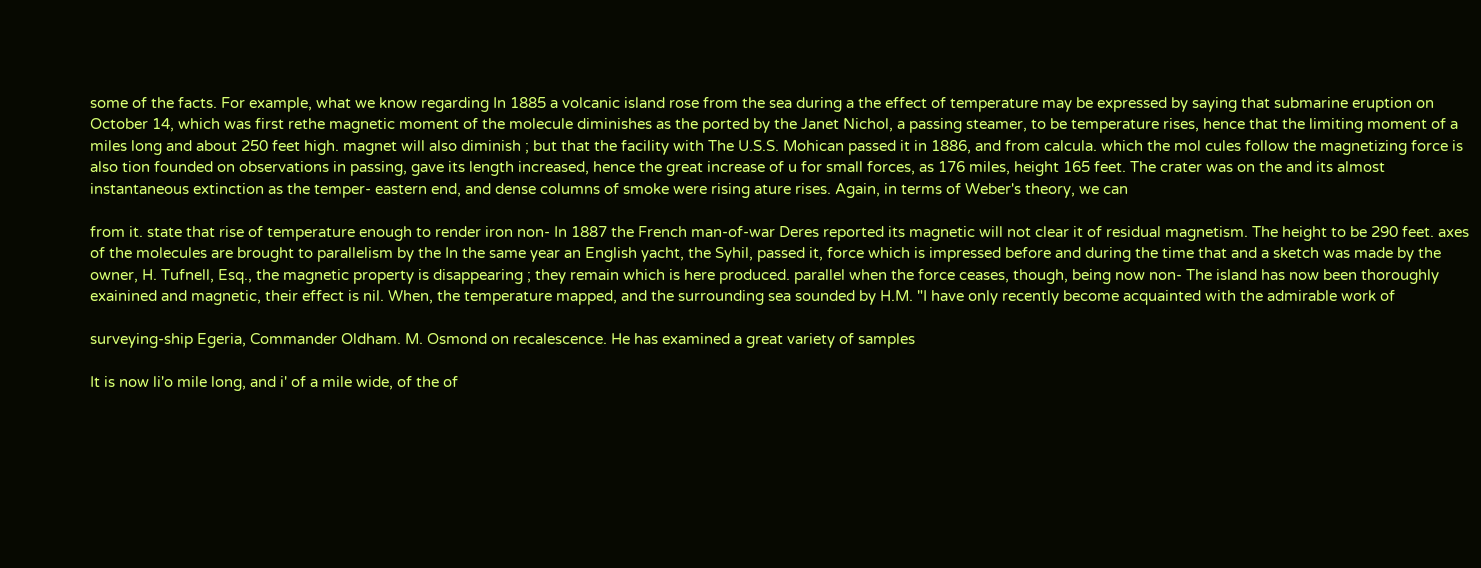some of the facts. For example, what we know regarding In 1885 a volcanic island rose from the sea during a the effect of temperature may be expressed by saying that submarine eruption on October 14, which was first rethe magnetic moment of the molecule diminishes as the ported by the Janet Nichol, a passing steamer, to be temperature rises, hence that the limiting moment of a miles long and about 250 feet high. magnet will also diminish ; but that the facility with The U.S.S. Mohican passed it in 1886, and from calcula. which the mol cules follow the magnetizing force is also tion founded on observations in passing, gave its length increased, hence the great increase of u for small forces, as 176 miles, height 165 feet. The crater was on the and its almost instantaneous extinction as the temper- eastern end, and dense columns of smoke were rising ature rises. Again, in terms of Weber's theory, we can

from it. state that rise of temperature enough to render iron non- In 1887 the French man-of-war Deres reported its magnetic will not clear it of residual magnetism. The height to be 290 feet. axes of the molecules are brought to parallelism by the In the same year an English yacht, the Syhil, passed it, force which is impressed before and during the time that and a sketch was made by the owner, H. Tufnell, Esq., the magnetic property is disappearing ; they remain which is here produced. parallel when the force ceases, though, being now non- The island has now been thoroughly exainined and magnetic, their effect is nil. When, the temperature mapped, and the surrounding sea sounded by H.M. "I have only recently become acquainted with the admirable work of

surveying-ship Egeria, Commander Oldham. M. Osmond on recalescence. He has examined a great variety of samples

It is now li'o mile long, and i' of a mile wide, of the of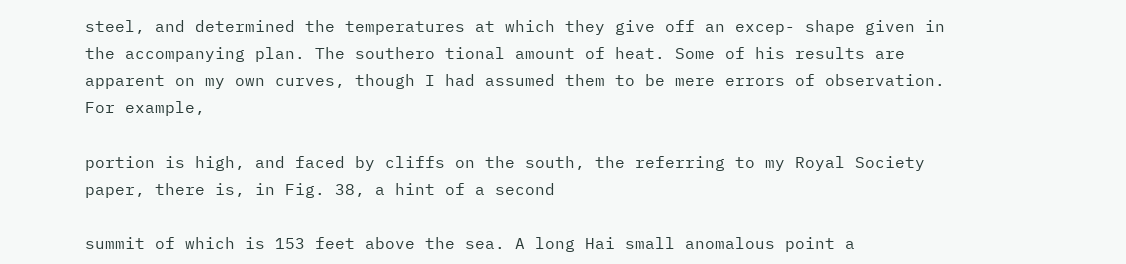steel, and determined the temperatures at which they give off an excep- shape given in the accompanying plan. The southero tional amount of heat. Some of his results are apparent on my own curves, though I had assumed them to be mere errors of observation. For example,

portion is high, and faced by cliffs on the south, the referring to my Royal Society paper, there is, in Fig. 38, a hint of a second

summit of which is 153 feet above the sea. A long Hai small anomalous point a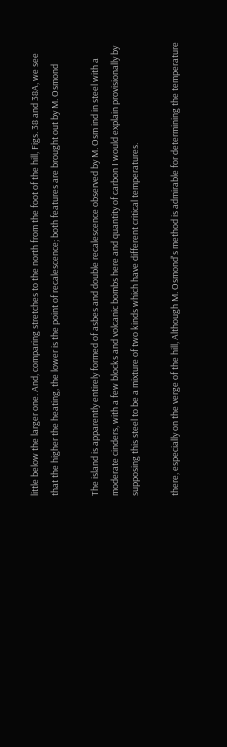little below the larger one. And, comparing stretches to the north from the foot of the hill, Figs. 38 and 38A, we see that the higher the heating, the lower is the point of recalescence; both features are brought out by M. Osmond

The island is apparently entirely formed of asbes and double recalescence observed by M. Osm ind in steel with a moderate cinders, with a few blocks and volcanic bombs here and quantity of carbon I would explain provisionally by supposing this steel to be a mixture of two kinds which have different critical temperatures.

there, especially on the verge of the hill, Although M. Osmond's method is admirable for determining the temperature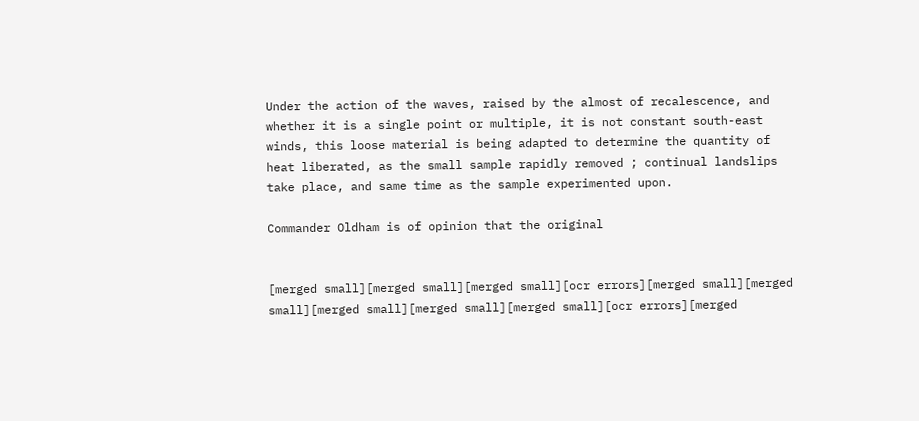Under the action of the waves, raised by the almost of recalescence, and whether it is a single point or multiple, it is not constant south-east winds, this loose material is being adapted to determine the quantity of heat liberated, as the small sample rapidly removed ; continual landslips take place, and same time as the sample experimented upon.

Commander Oldham is of opinion that the original


[merged small][merged small][merged small][ocr errors][merged small][merged small][merged small][merged small][merged small][ocr errors][merged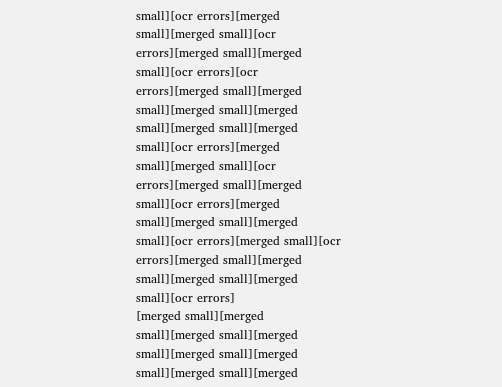small][ocr errors][merged small][merged small][ocr errors][merged small][merged small][ocr errors][ocr errors][merged small][merged small][merged small][merged small][merged small][merged small][ocr errors][merged small][merged small][ocr errors][merged small][merged small][ocr errors][merged small][merged small][merged small][ocr errors][merged small][ocr errors][merged small][merged small][merged small][merged small][ocr errors]
[merged small][merged small][merged small][merged small][merged small][merged small][merged small][merged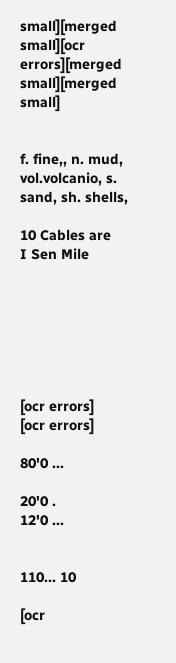small][merged small][ocr errors][merged small][merged small]


f. fine,, n. mud, vol.volcanio, s. sand, sh. shells,

10 Cables are
I Sen Mile







[ocr errors]
[ocr errors]

80'0 ...

20'0 .
12'0 ...


110... 10

[ocr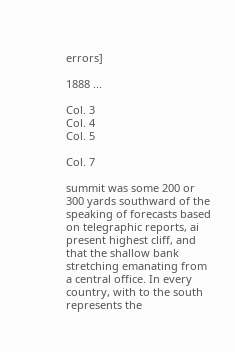errors]

1888 ...

Col. 3
Col. 4
Col. 5

Col. 7

summit was some 200 or 300 yards southward of the speaking of forecasts based on telegraphic reports, ai present highest cliff, and that the shallow bank stretching emanating from a central office. In every country, with to the south represents the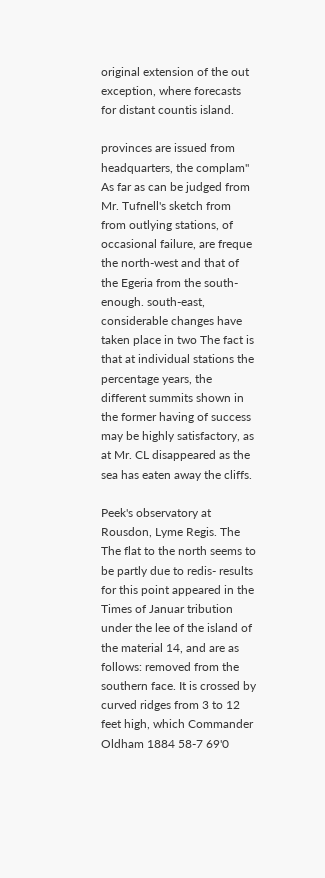original extension of the out exception, where forecasts for distant countis island.

provinces are issued from headquarters, the complam" As far as can be judged from Mr. Tufnell's sketch from from outlying stations, of occasional failure, are freque the north-west and that of the Egeria from the south- enough. south-east, considerable changes have taken place in two The fact is that at individual stations the percentage years, the different summits shown in the former having of success may be highly satisfactory, as at Mr. CL disappeared as the sea has eaten away the cliffs.

Peek's observatory at Rousdon, Lyme Regis. The The flat to the north seems to be partly due to redis- results for this point appeared in the Times of Januar tribution under the lee of the island of the material 14, and are as follows: removed from the southern face. It is crossed by curved ridges from 3 to 12 feet high, which Commander Oldham 1884 58-7 69'0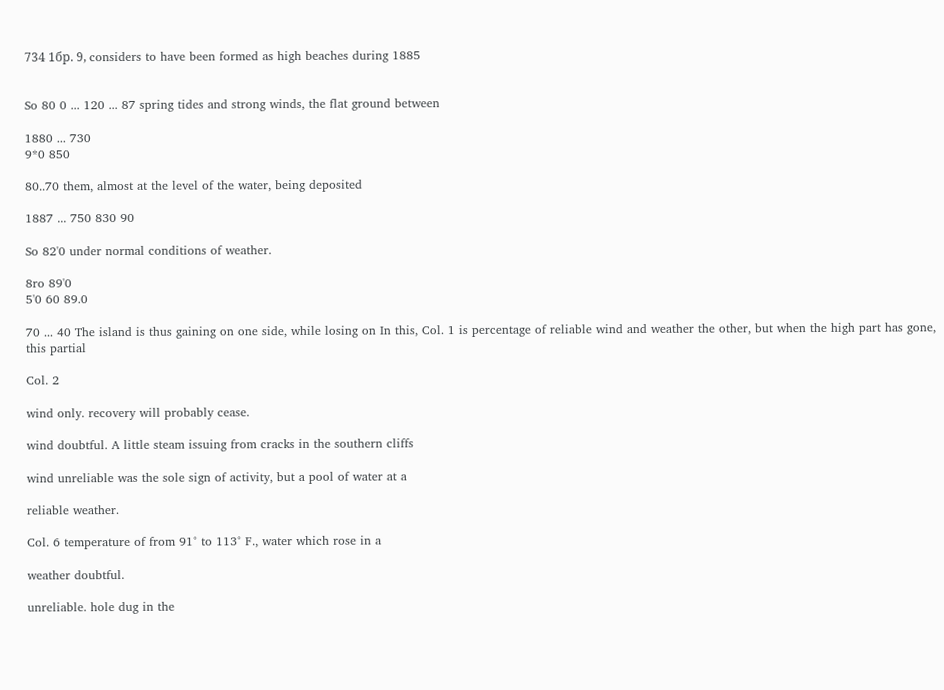734 1бр. 9, considers to have been formed as high beaches during 1885


So 80 0 ... 120 ... 87 spring tides and strong winds, the flat ground between

1880 ... 730
9*0 850

80..70 them, almost at the level of the water, being deposited

1887 ... 750 830 90

So 82'0 under normal conditions of weather.

8ro 89'0
5'0 60 89.0

70 ... 40 The island is thus gaining on one side, while losing on In this, Col. 1 is percentage of reliable wind and weather the other, but when the high part has gone, this partial

Col. 2

wind only. recovery will probably cease.

wind doubtful. A little steam issuing from cracks in the southern cliffs

wind unreliable was the sole sign of activity, but a pool of water at a

reliable weather.

Col. 6 temperature of from 91° to 113° F., water which rose in a

weather doubtful.

unreliable. hole dug in the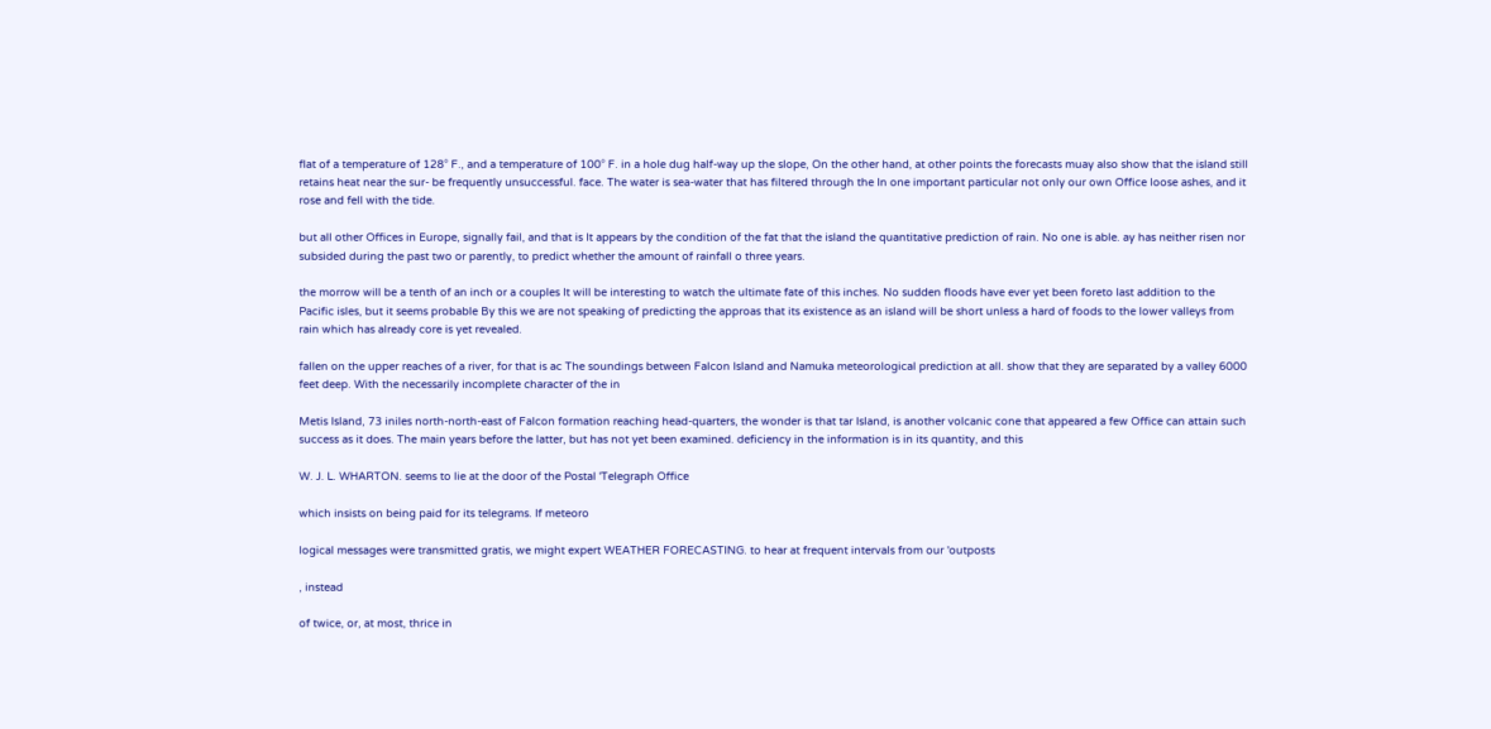flat of a temperature of 128° F., and a temperature of 100° F. in a hole dug half-way up the slope, On the other hand, at other points the forecasts muay also show that the island still retains heat near the sur- be frequently unsuccessful. face. The water is sea-water that has filtered through the In one important particular not only our own Office loose ashes, and it rose and fell with the tide.

but all other Offices in Europe, signally fail, and that is It appears by the condition of the fat that the island the quantitative prediction of rain. No one is able. ay has neither risen nor subsided during the past two or parently, to predict whether the amount of rainfall o three years.

the morrow will be a tenth of an inch or a couples It will be interesting to watch the ultimate fate of this inches. No sudden floods have ever yet been foreto last addition to the Pacific isles, but it seems probable By this we are not speaking of predicting the approas that its existence as an island will be short unless a hard of foods to the lower valleys from rain which has already core is yet revealed.

fallen on the upper reaches of a river, for that is ac The soundings between Falcon Island and Namuka meteorological prediction at all. show that they are separated by a valley 6000 feet deep. With the necessarily incomplete character of the in

Metis Island, 73 iniles north-north-east of Falcon formation reaching head-quarters, the wonder is that tar Island, is another volcanic cone that appeared a few Office can attain such success as it does. The main years before the latter, but has not yet been examined. deficiency in the information is in its quantity, and this

W. J. L. WHARTON. seems to lie at the door of the Postal 'Telegraph Office

which insists on being paid for its telegrams. If meteoro

logical messages were transmitted gratis, we might expert WEATHER FORECASTING. to hear at frequent intervals from our 'outposts

, instead

of twice, or, at most, thrice in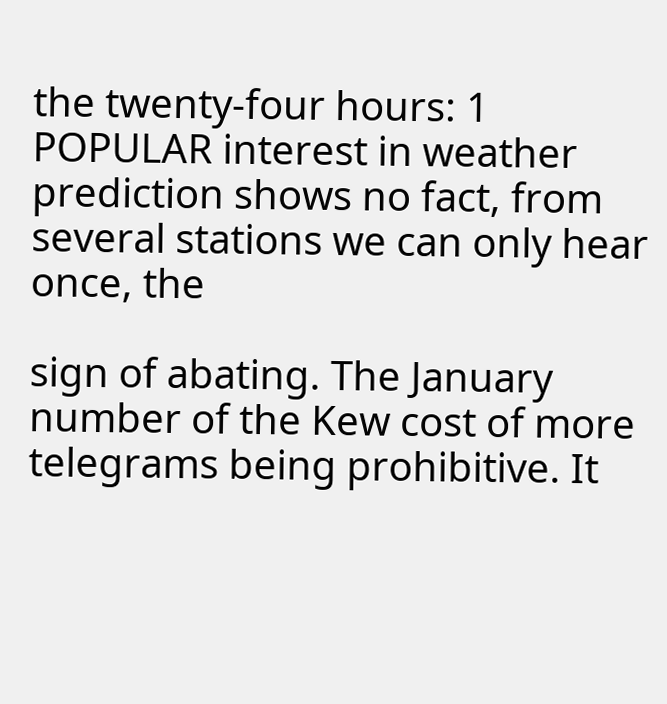the twenty-four hours: 1 POPULAR interest in weather prediction shows no fact, from several stations we can only hear once, the

sign of abating. The January number of the Kew cost of more telegrams being prohibitive. It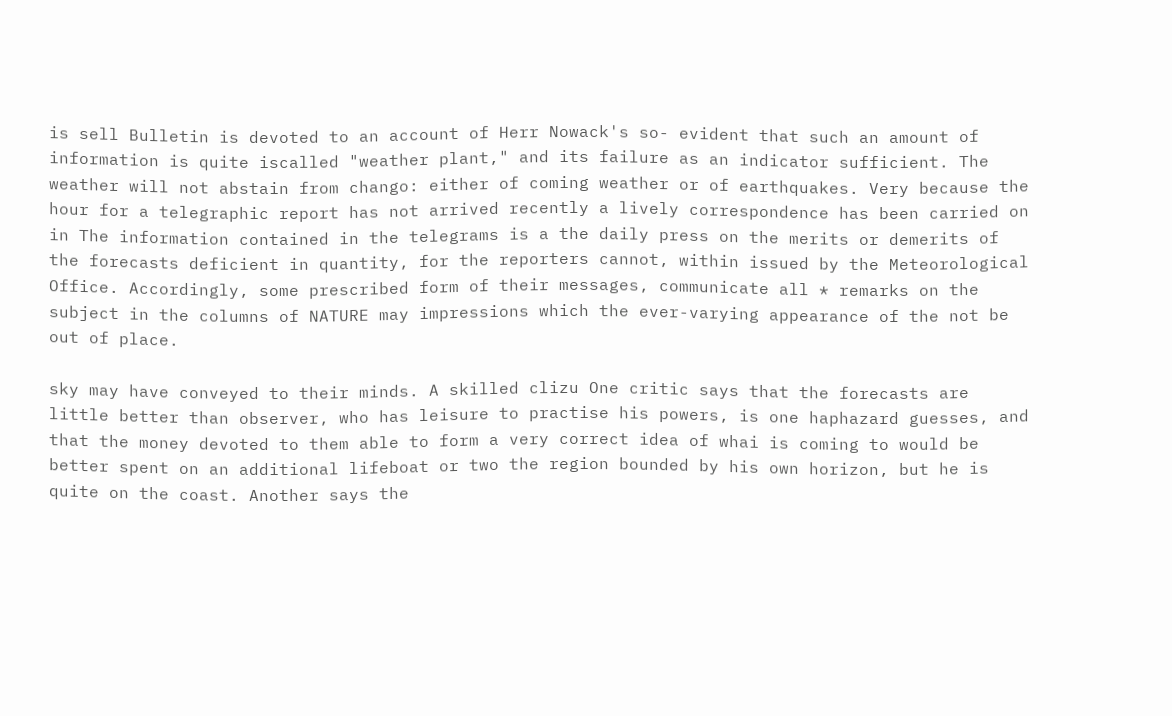is sell Bulletin is devoted to an account of Herr Nowack's so- evident that such an amount of information is quite iscalled "weather plant," and its failure as an indicator sufficient. The weather will not abstain from chango: either of coming weather or of earthquakes. Very because the hour for a telegraphic report has not arrived recently a lively correspondence has been carried on in The information contained in the telegrams is a the daily press on the merits or demerits of the forecasts deficient in quantity, for the reporters cannot, within issued by the Meteorological Office. Accordingly, some prescribed form of their messages, communicate all * remarks on the subject in the columns of NATURE may impressions which the ever-varying appearance of the not be out of place.

sky may have conveyed to their minds. A skilled clizu One critic says that the forecasts are little better than observer, who has leisure to practise his powers, is one haphazard guesses, and that the money devoted to them able to form a very correct idea of whai is coming to would be better spent on an additional lifeboat or two the region bounded by his own horizon, but he is quite on the coast. Another says the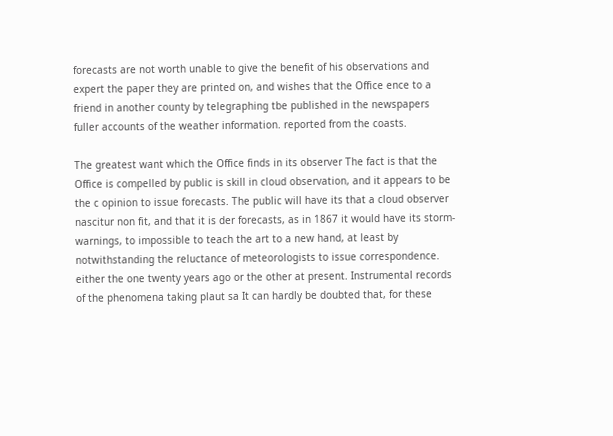forecasts are not worth unable to give the benefit of his observations and expert the paper they are printed on, and wishes that the Office ence to a friend in another county by telegraphing tbe published in the newspapers fuller accounts of the weather information. reported from the coasts.

The greatest want which the Office finds in its observer The fact is that the Office is compelled by public is skill in cloud observation, and it appears to be the c opinion to issue forecasts. The public will have its that a cloud observer nascitur non fit, and that it is der forecasts, as in 1867 it would have its storm-warnings, to impossible to teach the art to a new hand, at least by notwithstanding the reluctance of meteorologists to issue correspondence. either the one twenty years ago or the other at present. Instrumental records of the phenomena taking plaut sa It can hardly be doubted that, for these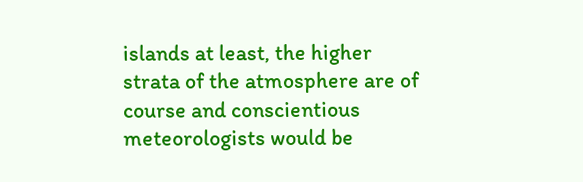islands at least, the higher strata of the atmosphere are of course and conscientious meteorologists would be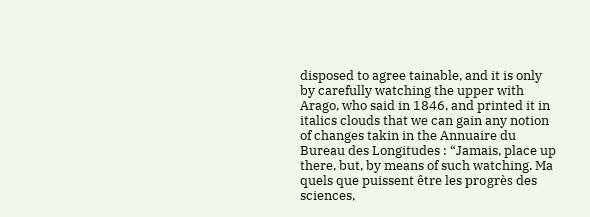disposed to agree tainable, and it is only by carefully watching the upper with Arago, who said in 1846, and printed it in italics clouds that we can gain any notion of changes takin in the Annuaire du Bureau des Longitudes : “Jamais, place up there, but, by means of such watching. Ma quels que puissent être les progrès des sciences,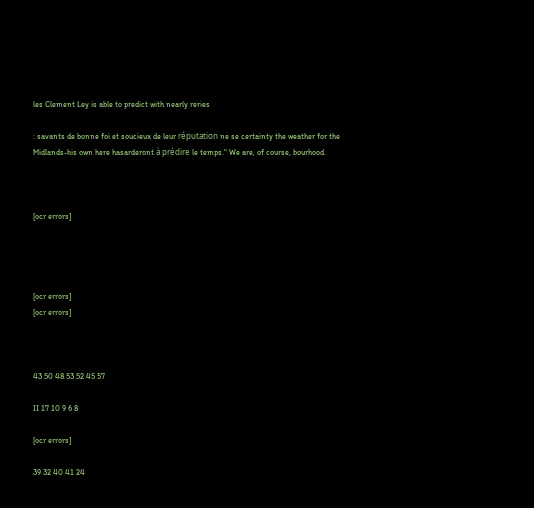les Clement Ley is able to predict with nearly reries

: savants de bonne foi et soucieux de leur réputation ne se certainty the weather for the Midlands-his own here hasarderont à prédire le temps." We are, of course, bourhood.



[ocr errors]




[ocr errors]
[ocr errors]



43 50 48 53 52 45 57

II 17 10 9 6 8

[ocr errors]

39 32 40 41 24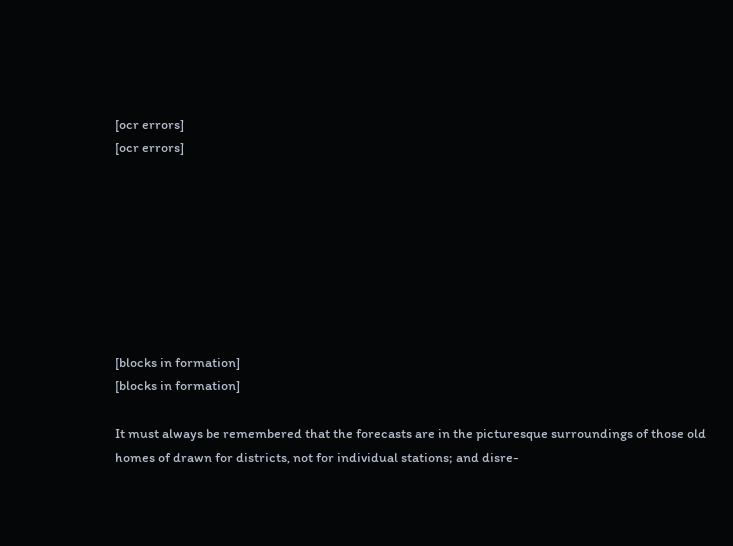[ocr errors]
[ocr errors]








[blocks in formation]
[blocks in formation]

It must always be remembered that the forecasts are in the picturesque surroundings of those old homes of drawn for districts, not for individual stations; and disre-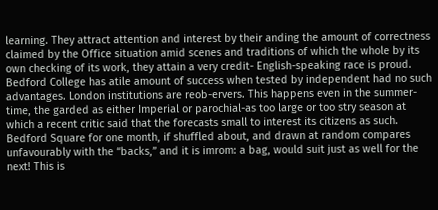learning. They attract attention and interest by their anding the amount of correctness claimed by the Office situation amid scenes and traditions of which the whole by its own checking of its work, they attain a very credit- English-speaking race is proud. Bedford College has atile amount of success when tested by independent had no such advantages. London institutions are reob-ervers. This happens even in the summer-time, the garded as either Imperial or parochial-as too large or too stry season at which a recent critic said that the forecasts small to interest its citizens as such. Bedford Square for one month, if shuffled about, and drawn at random compares unfavourably with the “backs,” and it is imrom: a bag, would suit just as well for the next! This is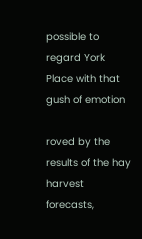possible to regard York Place with that gush of emotion

roved by the results of the hay harvest forecasts,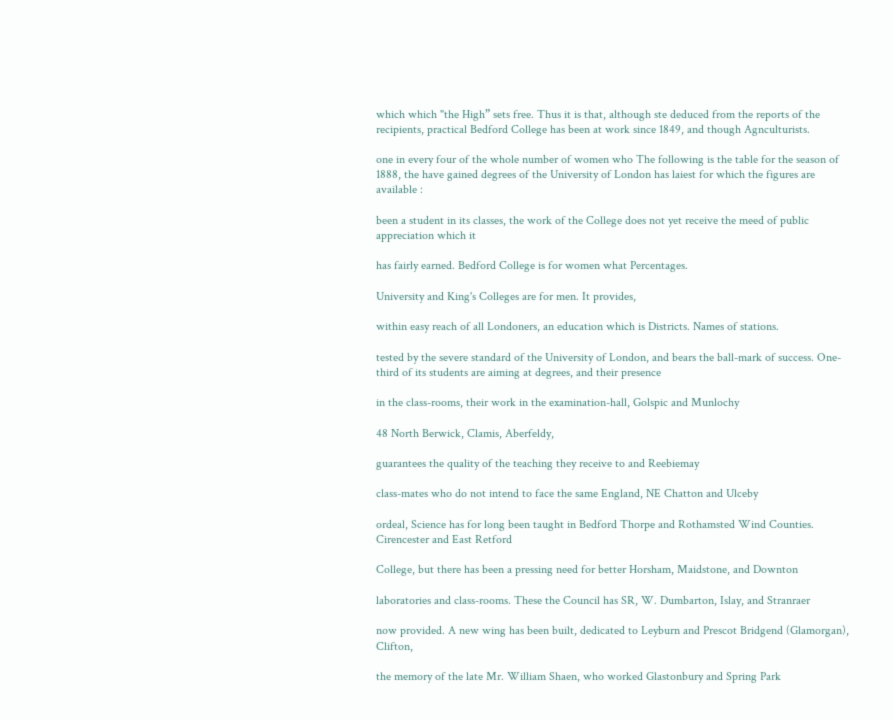which which "the High” sets free. Thus it is that, although ste deduced from the reports of the recipients, practical Bedford College has been at work since 1849, and though Agnculturists.

one in every four of the whole number of women who The following is the table for the season of 1888, the have gained degrees of the University of London has laiest for which the figures are available :

been a student in its classes, the work of the College does not yet receive the meed of public appreciation which it

has fairly earned. Bedford College is for women what Percentages.

University and King's Colleges are for men. It provides,

within easy reach of all Londoners, an education which is Districts. Names of stations.

tested by the severe standard of the University of London, and bears the ball-mark of success. One-third of its students are aiming at degrees, and their presence

in the class-rooms, their work in the examination-hall, Golspic and Munlochy

48 North Berwick, Clamis, Aberfeldy,

guarantees the quality of the teaching they receive to and Reebiemay

class-mates who do not intend to face the same England, NE Chatton and Ulceby

ordeal, Science has for long been taught in Bedford Thorpe and Rothamsted Wind Counties. Cirencester and East Retford

College, but there has been a pressing need for better Horsham, Maidstone, and Downton

laboratories and class-rooms. These the Council has SR, W. Dumbarton, Islay, and Stranraer

now provided. A new wing has been built, dedicated to Leyburn and Prescot Bridgend (Glamorgan), Clifton,

the memory of the late Mr. William Shaen, who worked Glastonbury and Spring Park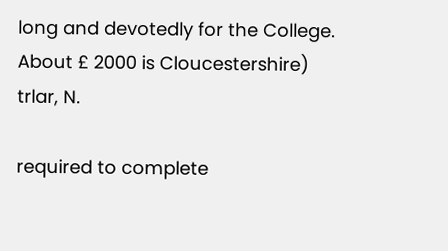long and devotedly for the College. About £ 2000 is Cloucestershire) trlar, N.

required to complete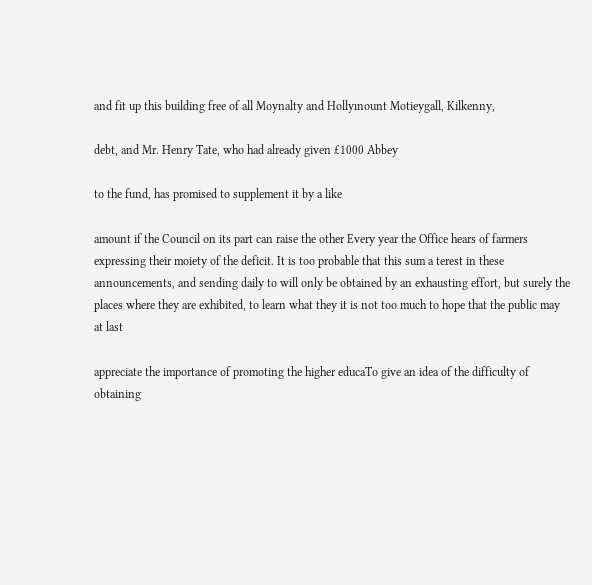and fit up this building free of all Moynalty and Hollyınount Motieygall, Kilkenny,

debt, and Mr. Henry Tate, who had already given £1000 Abbey

to the fund, has promised to supplement it by a like

amount if the Council on its part can raise the other Every year the Office hears of farmers expressing their moiety of the deficit. It is too probable that this sum a terest in these announcements, and sending daily to will only be obtained by an exhausting effort, but surely the places where they are exhibited, to learn what they it is not too much to hope that the public may at last

appreciate the importance of promoting the higher educaTo give an idea of the difficulty of obtaining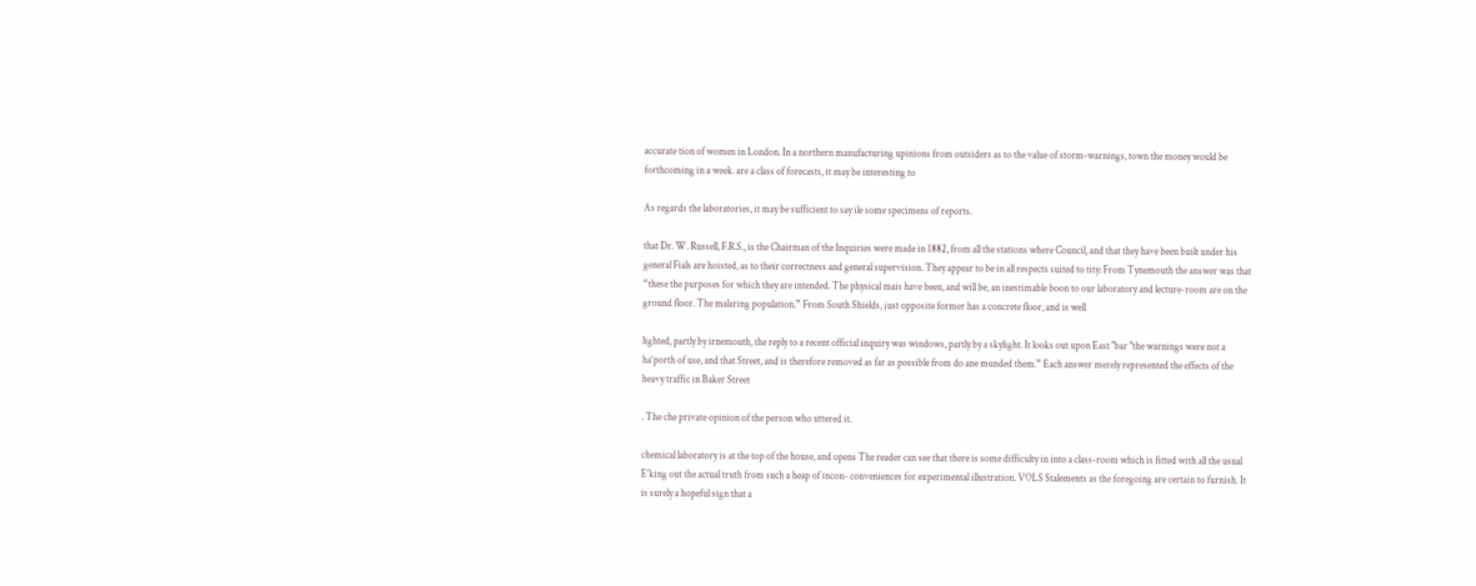accurate tion of women in London. In a northern manufacturing upinions from outsiders as to the value of storm-warnings, town the money would be forthcoming in a week. are a class of forecasts, it may be interesting to

As regards the laboratories, it may be sufficient to say ile some specimens of reports.

that Dr. W. Russell, F.R.S., is the Chairman of the Inquiries were made in 1882, from all the stations where Council, and that they have been built under his general Fials are hoisted, as to their correctness and general supervision. They appear to be in all respects suited to tity: From Tynemouth the answer was that “these the purposes for which they are intended. The physical mais have been, and will be, an inestimable boon to our laboratory and lecture-room are on the ground floor. The malaring population.” From South Shields, just opposite former has a concrete floor, and is well

lighted, partly by irnemouth, the reply to a recent official inquiry was windows, partly by a skylight. It looks out upon East "bar "the warnings were not a ha’porth of use, and that Street, and is therefore removed as far as possible from do ane munded them.” Each answer merely represented the effects of the heavy traffic in Baker Street

. The che private opinion of the person who uttered it.

chemical laboratory is at the top of the house, and opens The reader can see that there is some difficulty in into a class-room which is fitted with all the usual E'king out the actual truth from such a heap of incon- conveniences for experimental illustration. VOLS Stalements as the foregoing are certain to furnish. It is surely a hopeful sign that a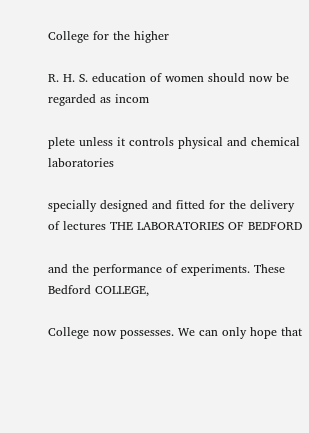College for the higher

R. H. S. education of women should now be regarded as incom

plete unless it controls physical and chemical laboratories

specially designed and fitted for the delivery of lectures THE LABORATORIES OF BEDFORD

and the performance of experiments. These Bedford COLLEGE,

College now possesses. We can only hope that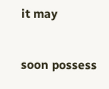it may

soon possess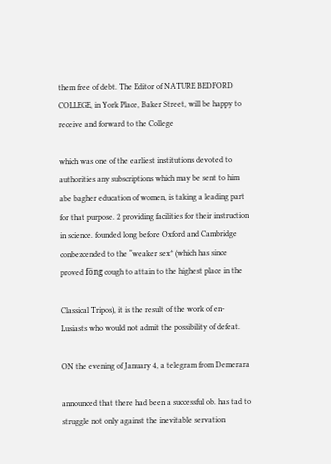them free of debt. The Editor of NATURE BEDFORD COLLEGE, in York Place, Baker Street, will be happy to receive and forward to the College

which was one of the earliest institutions devoted to authorities any subscriptions which may be sent to him abe bagher education of women, is taking a leading part for that purpose. 2 providing facilities for their instruction in science. founded long before Oxford and Cambridge conbezcended to the “weaker sex* (which has since proved föng cough to attain to the highest place in the

Classical Tripos), it is the result of the work of en-
Lusiasts who would not admit the possibility of defeat.

ON the evening of January 4, a telegram from Demerara

announced that there had been a successful ob. has tad to struggle not only against the inevitable servation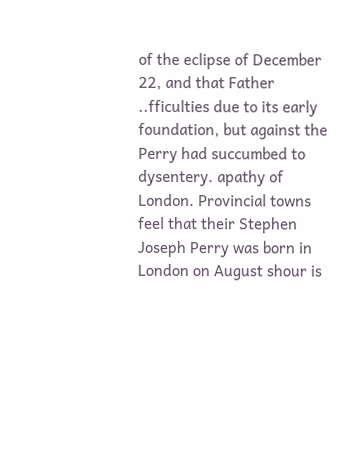of the eclipse of December 22, and that Father ..fficulties due to its early foundation, but against the Perry had succumbed to dysentery. apathy of London. Provincial towns feel that their Stephen Joseph Perry was born in London on August shour is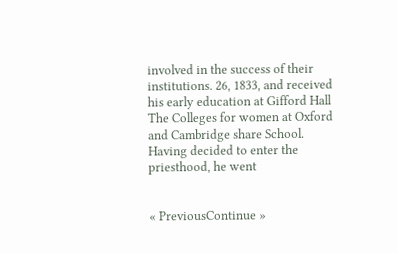involved in the success of their institutions. 26, 1833, and received his early education at Gifford Hall The Colleges for women at Oxford and Cambridge share School. Having decided to enter the priesthood, he went


« PreviousContinue »